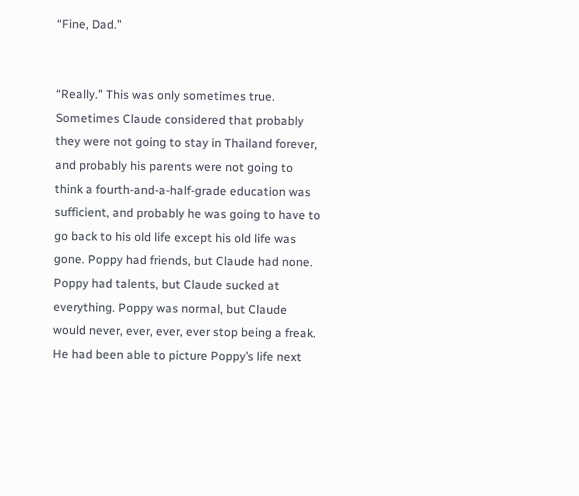“Fine, Dad.”


“Really.” This was only sometimes true. Sometimes Claude considered that probably they were not going to stay in Thailand forever, and probably his parents were not going to think a fourth-and-a-half-grade education was sufficient, and probably he was going to have to go back to his old life except his old life was gone. Poppy had friends, but Claude had none. Poppy had talents, but Claude sucked at everything. Poppy was normal, but Claude would never, ever, ever, ever stop being a freak. He had been able to picture Poppy’s life next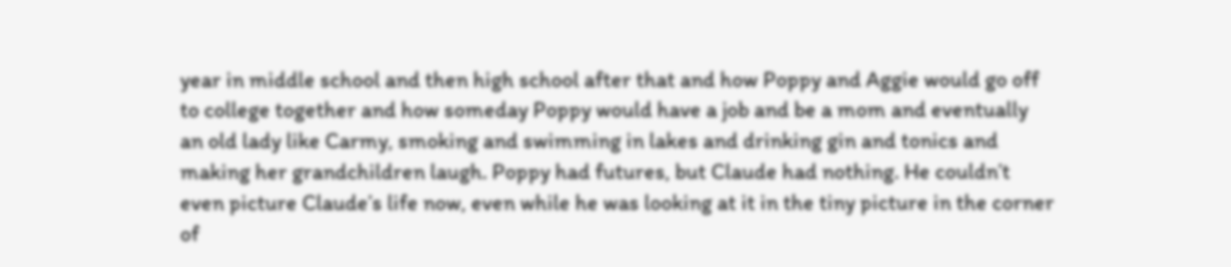year in middle school and then high school after that and how Poppy and Aggie would go off to college together and how someday Poppy would have a job and be a mom and eventually an old lady like Carmy, smoking and swimming in lakes and drinking gin and tonics and making her grandchildren laugh. Poppy had futures, but Claude had nothing. He couldn’t even picture Claude’s life now, even while he was looking at it in the tiny picture in the corner of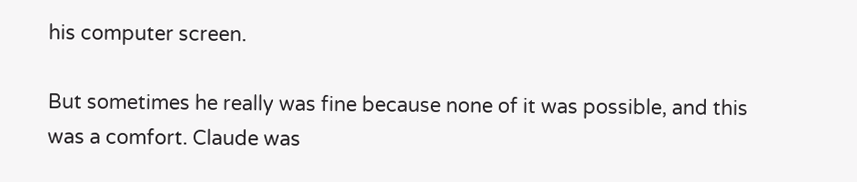his computer screen.

But sometimes he really was fine because none of it was possible, and this was a comfort. Claude was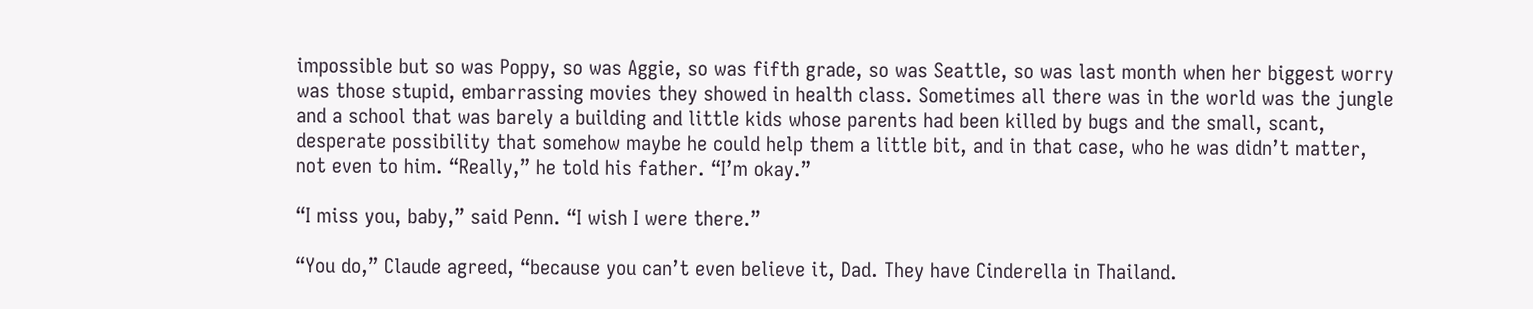impossible but so was Poppy, so was Aggie, so was fifth grade, so was Seattle, so was last month when her biggest worry was those stupid, embarrassing movies they showed in health class. Sometimes all there was in the world was the jungle and a school that was barely a building and little kids whose parents had been killed by bugs and the small, scant, desperate possibility that somehow maybe he could help them a little bit, and in that case, who he was didn’t matter, not even to him. “Really,” he told his father. “I’m okay.”

“I miss you, baby,” said Penn. “I wish I were there.”

“You do,” Claude agreed, “because you can’t even believe it, Dad. They have Cinderella in Thailand.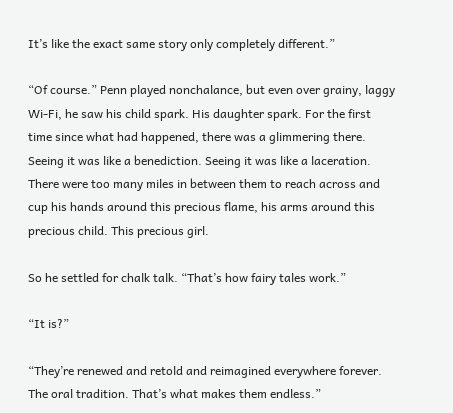It’s like the exact same story only completely different.”

“Of course.” Penn played nonchalance, but even over grainy, laggy Wi-Fi, he saw his child spark. His daughter spark. For the first time since what had happened, there was a glimmering there. Seeing it was like a benediction. Seeing it was like a laceration. There were too many miles in between them to reach across and cup his hands around this precious flame, his arms around this precious child. This precious girl.

So he settled for chalk talk. “That’s how fairy tales work.”

“It is?”

“They’re renewed and retold and reimagined everywhere forever. The oral tradition. That’s what makes them endless.”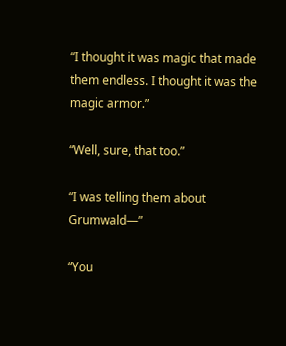“I thought it was magic that made them endless. I thought it was the magic armor.”

“Well, sure, that too.”

“I was telling them about Grumwald—”

“You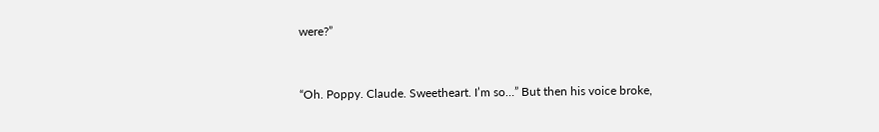were?”


“Oh. Poppy. Claude. Sweetheart. I’m so…” But then his voice broke,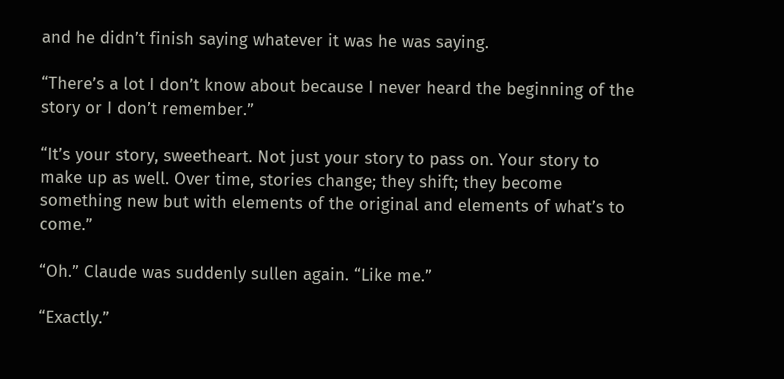and he didn’t finish saying whatever it was he was saying.

“There’s a lot I don’t know about because I never heard the beginning of the story or I don’t remember.”

“It’s your story, sweetheart. Not just your story to pass on. Your story to make up as well. Over time, stories change; they shift; they become something new but with elements of the original and elements of what’s to come.”

“Oh.” Claude was suddenly sullen again. “Like me.”

“Exactly.”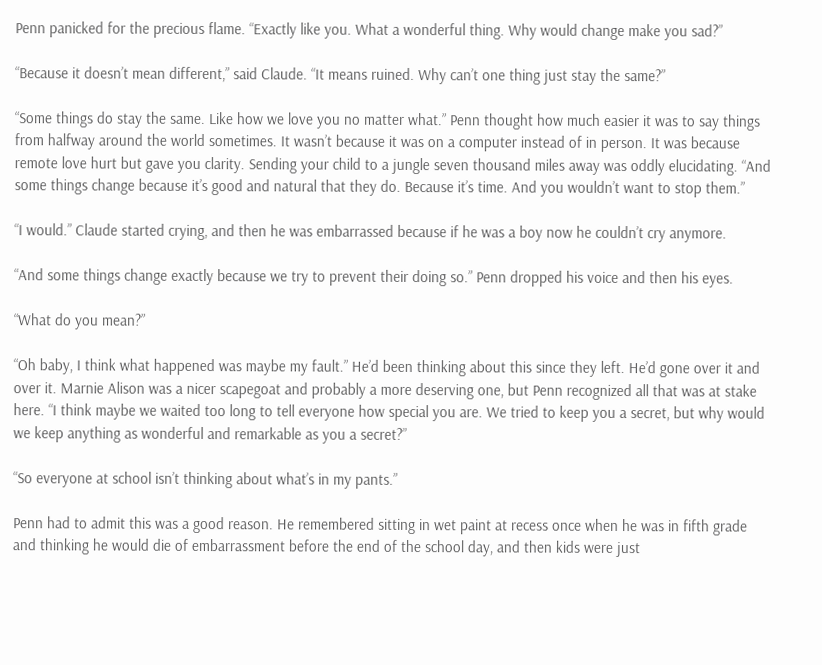Penn panicked for the precious flame. “Exactly like you. What a wonderful thing. Why would change make you sad?”

“Because it doesn’t mean different,” said Claude. “It means ruined. Why can’t one thing just stay the same?”

“Some things do stay the same. Like how we love you no matter what.” Penn thought how much easier it was to say things from halfway around the world sometimes. It wasn’t because it was on a computer instead of in person. It was because remote love hurt but gave you clarity. Sending your child to a jungle seven thousand miles away was oddly elucidating. “And some things change because it’s good and natural that they do. Because it’s time. And you wouldn’t want to stop them.”

“I would.” Claude started crying, and then he was embarrassed because if he was a boy now he couldn’t cry anymore.

“And some things change exactly because we try to prevent their doing so.” Penn dropped his voice and then his eyes.

“What do you mean?”

“Oh baby, I think what happened was maybe my fault.” He’d been thinking about this since they left. He’d gone over it and over it. Marnie Alison was a nicer scapegoat and probably a more deserving one, but Penn recognized all that was at stake here. “I think maybe we waited too long to tell everyone how special you are. We tried to keep you a secret, but why would we keep anything as wonderful and remarkable as you a secret?”

“So everyone at school isn’t thinking about what’s in my pants.”

Penn had to admit this was a good reason. He remembered sitting in wet paint at recess once when he was in fifth grade and thinking he would die of embarrassment before the end of the school day, and then kids were just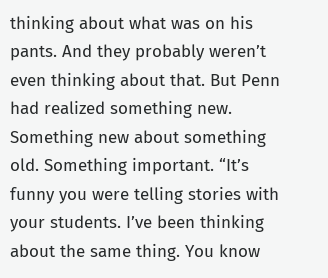thinking about what was on his pants. And they probably weren’t even thinking about that. But Penn had realized something new. Something new about something old. Something important. “It’s funny you were telling stories with your students. I’ve been thinking about the same thing. You know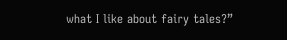what I like about fairy tales?”